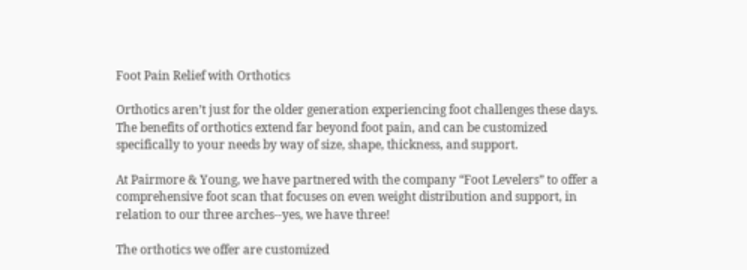Foot Pain Relief with Orthotics

Orthotics aren’t just for the older generation experiencing foot challenges these days. The benefits of orthotics extend far beyond foot pain, and can be customized specifically to your needs by way of size, shape, thickness, and support.

At Pairmore & Young, we have partnered with the company “Foot Levelers” to offer a comprehensive foot scan that focuses on even weight distribution and support, in relation to our three arches--yes, we have three!

The orthotics we offer are customized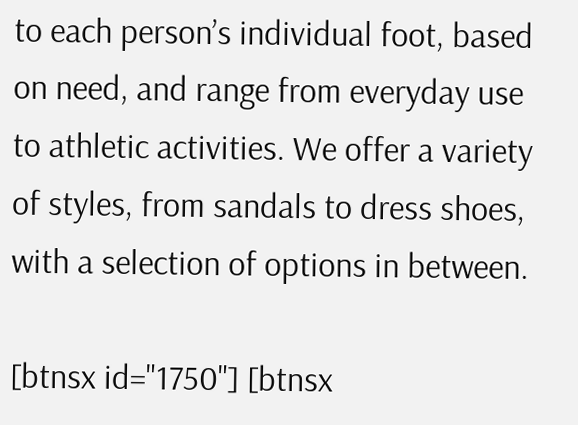to each person’s individual foot, based on need, and range from everyday use to athletic activities. We offer a variety of styles, from sandals to dress shoes, with a selection of options in between.

[btnsx id="1750"] [btnsx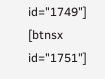id="1749"] [btnsx id="1751"]